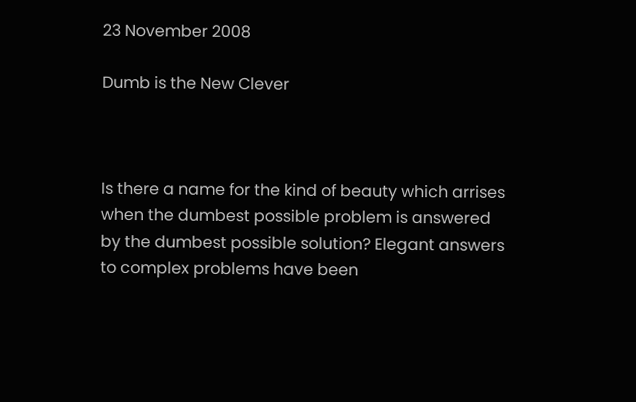23 November 2008

Dumb is the New Clever



Is there a name for the kind of beauty which arrises when the dumbest possible problem is answered by the dumbest possible solution? Elegant answers to complex problems have been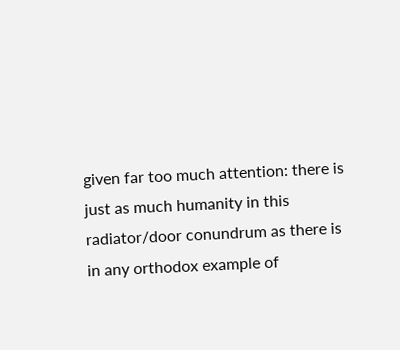given far too much attention: there is just as much humanity in this radiator/door conundrum as there is in any orthodox example of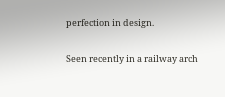perfection in design.

Seen recently in a railway arch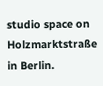studio space on Holzmarktstraße in Berlin.